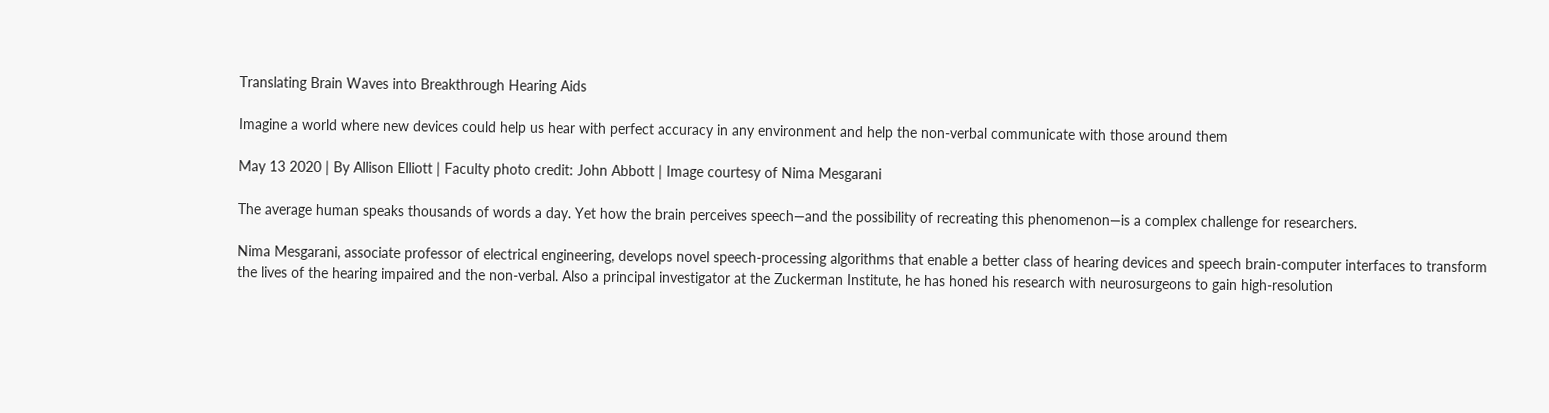Translating Brain Waves into Breakthrough Hearing Aids

Imagine a world where new devices could help us hear with perfect accuracy in any environment and help the non-verbal communicate with those around them

May 13 2020 | By Allison Elliott | Faculty photo credit: John Abbott | Image courtesy of Nima Mesgarani

The average human speaks thousands of words a day. Yet how the brain perceives speech—and the possibility of recreating this phenomenon—is a complex challenge for researchers.

Nima Mesgarani, associate professor of electrical engineering, develops novel speech-processing algorithms that enable a better class of hearing devices and speech brain-computer interfaces to transform the lives of the hearing impaired and the non-verbal. Also a principal investigator at the Zuckerman Institute, he has honed his research with neurosurgeons to gain high-resolution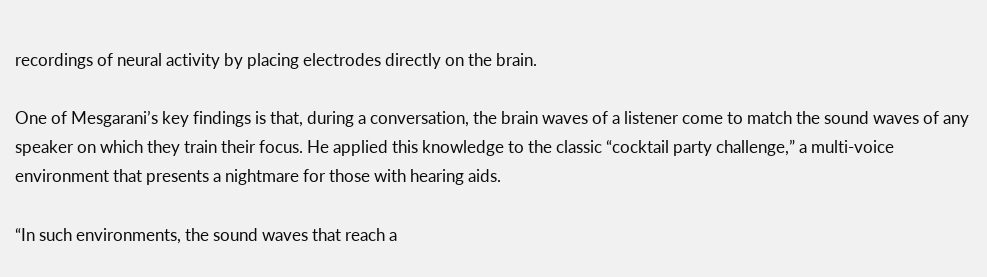recordings of neural activity by placing electrodes directly on the brain.

One of Mesgarani’s key findings is that, during a conversation, the brain waves of a listener come to match the sound waves of any speaker on which they train their focus. He applied this knowledge to the classic “cocktail party challenge,” a multi-voice environment that presents a nightmare for those with hearing aids.

“In such environments, the sound waves that reach a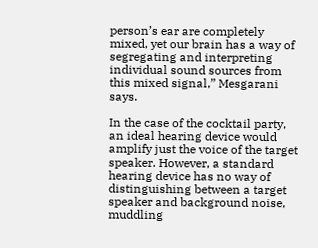person’s ear are completely mixed, yet our brain has a way of segregating and interpreting individual sound sources from this mixed signal,” Mesgarani says.

In the case of the cocktail party, an ideal hearing device would amplify just the voice of the target speaker. However, a standard hearing device has no way of distinguishing between a target speaker and background noise, muddling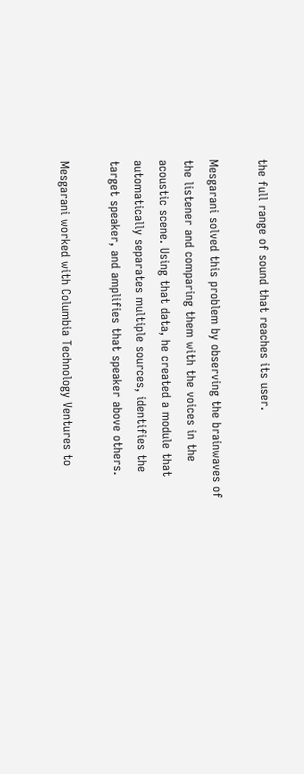the full range of sound that reaches its user.

Mesgarani solved this problem by observing the brainwaves of the listener and comparing them with the voices in the acoustic scene. Using that data, he created a module that automatically separates multiple sources, identifies the target speaker, and amplifies that speaker above others.

Mesgarani worked with Columbia Technology Ventures to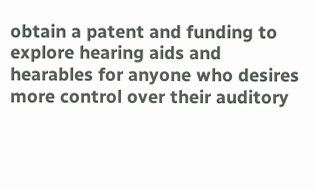obtain a patent and funding to explore hearing aids and hearables for anyone who desires more control over their auditory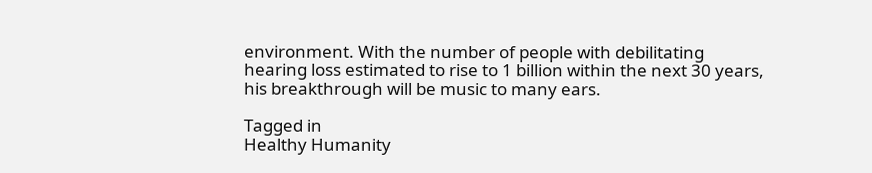environment. With the number of people with debilitating hearing loss estimated to rise to 1 billion within the next 30 years, his breakthrough will be music to many ears.

Tagged in
Healthy Humanity